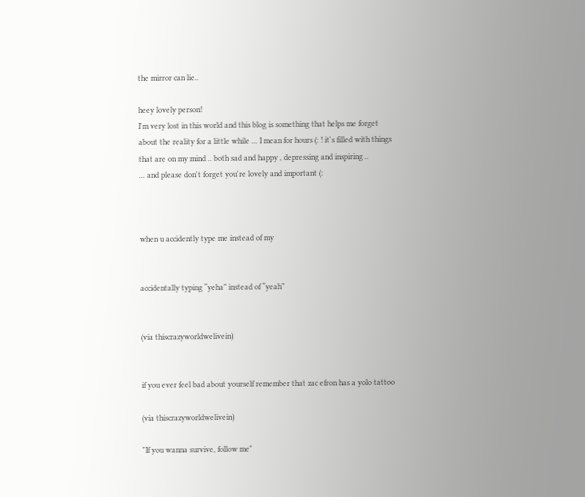the mirror can lie..

heey lovely person!
I'm very lost in this world and this blog is something that helps me forget about the reality for a little while ... I mean for hours (: ! it's filled with things that are on my mind .. both sad and happy , depressing and inspiring ..
... and please don't forget you're lovely and important (:



when u accidently type me instead of my


accidentally typing “yeha” instead of “yeah”


(via thiscrazyworldwelivein)


if you ever feel bad about yourself remember that zac efron has a yolo tattoo

(via thiscrazyworldwelivein)

"If you wanna survive, follow me"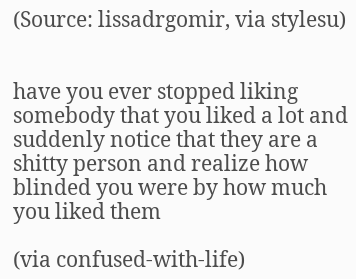(Source: lissadrgomir, via stylesu)


have you ever stopped liking somebody that you liked a lot and suddenly notice that they are a shitty person and realize how blinded you were by how much you liked them

(via confused-with-life)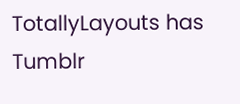TotallyLayouts has Tumblr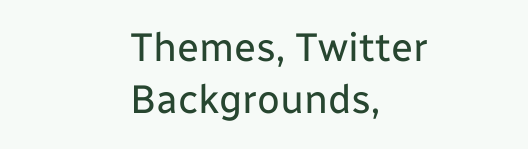Themes, Twitter Backgrounds,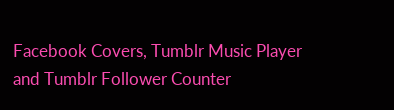Facebook Covers, Tumblr Music Player and Tumblr Follower Counter